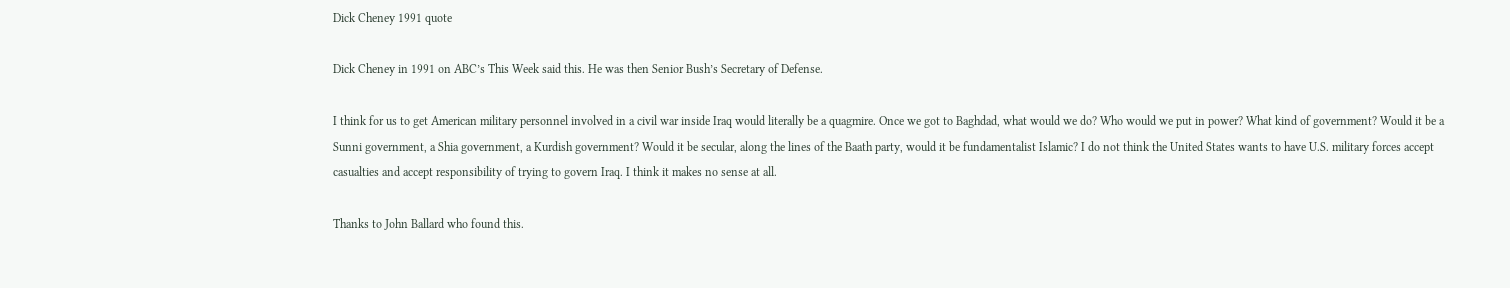Dick Cheney 1991 quote

Dick Cheney in 1991 on ABC’s This Week said this. He was then Senior Bush’s Secretary of Defense.

I think for us to get American military personnel involved in a civil war inside Iraq would literally be a quagmire. Once we got to Baghdad, what would we do? Who would we put in power? What kind of government? Would it be a Sunni government, a Shia government, a Kurdish government? Would it be secular, along the lines of the Baath party, would it be fundamentalist Islamic? I do not think the United States wants to have U.S. military forces accept casualties and accept responsibility of trying to govern Iraq. I think it makes no sense at all.

Thanks to John Ballard who found this.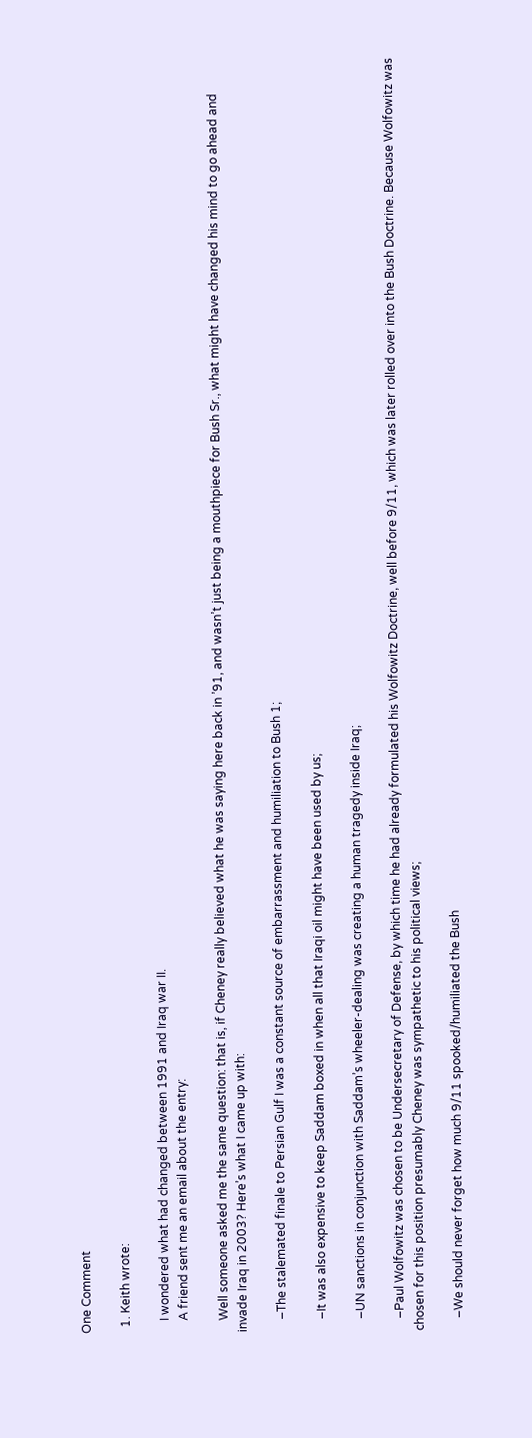One Comment

  1. Keith wrote:

    I wondered what had changed between 1991 and Iraq war II.
    A friend sent me an email about the entry:

    Well someone asked me the same question: that is, if Cheney really believed what he was saying here back in ’91, and wasn’t just being a mouthpiece for Bush Sr., what might have changed his mind to go ahead and invade Iraq in 2003? Here’s what I came up with:

    –The stalemated finale to Persian Gulf I was a constant source of embarrassment and humiliation to Bush 1;

    –It was also expensive to keep Saddam boxed in when all that Iraqi oil might have been used by us;

    –UN sanctions in conjunction with Saddam’s wheeler-dealing was creating a human tragedy inside Iraq;

    –Paul Wolfowitz was chosen to be Undersecretary of Defense, by which time he had already formulated his Wolfowitz Doctrine, well before 9/11, which was later rolled over into the Bush Doctrine. Because Wolfowitz was chosen for this position presumably Cheney was sympathetic to his political views;

    –We should never forget how much 9/11 spooked/humiliated the Bush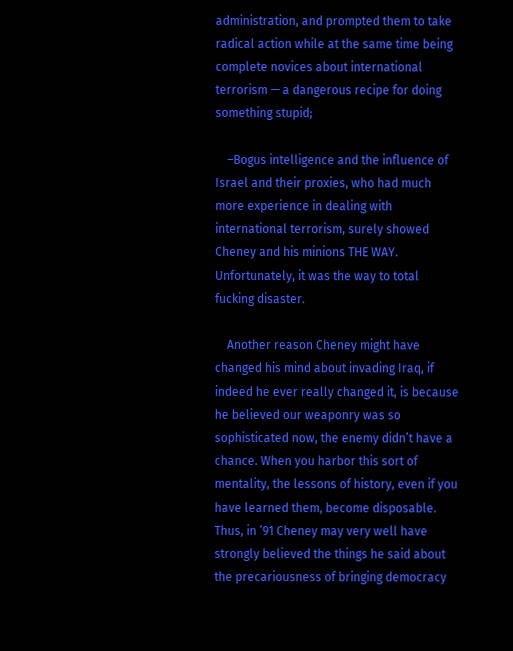administration, and prompted them to take radical action while at the same time being complete novices about international terrorism — a dangerous recipe for doing something stupid;

    –Bogus intelligence and the influence of Israel and their proxies, who had much more experience in dealing with international terrorism, surely showed Cheney and his minions THE WAY. Unfortunately, it was the way to total fucking disaster.

    Another reason Cheney might have changed his mind about invading Iraq, if indeed he ever really changed it, is because he believed our weaponry was so sophisticated now, the enemy didn’t have a chance. When you harbor this sort of mentality, the lessons of history, even if you have learned them, become disposable. Thus, in ’91 Cheney may very well have strongly believed the things he said about the precariousness of bringing democracy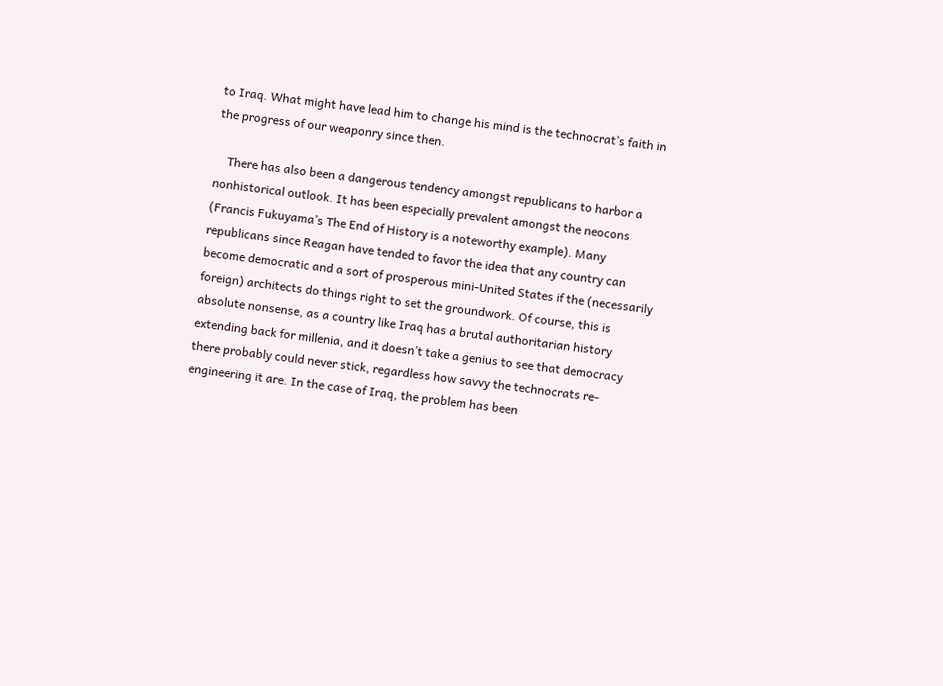to Iraq. What might have lead him to change his mind is the technocrat’s faith in the progress of our weaponry since then.

    There has also been a dangerous tendency amongst republicans to harbor a nonhistorical outlook. It has been especially prevalent amongst the neocons (Francis Fukuyama’s The End of History is a noteworthy example). Many republicans since Reagan have tended to favor the idea that any country can become democratic and a sort of prosperous mini-United States if the (necessarily foreign) architects do things right to set the groundwork. Of course, this is absolute nonsense, as a country like Iraq has a brutal authoritarian history extending back for millenia, and it doesn’t take a genius to see that democracy there probably could never stick, regardless how savvy the technocrats re-engineering it are. In the case of Iraq, the problem has been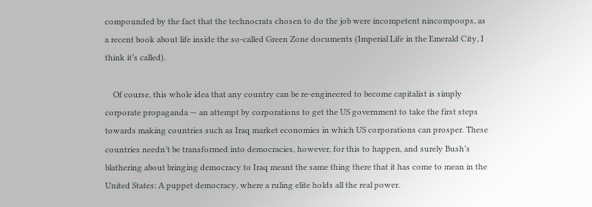compounded by the fact that the technocrats chosen to do the job were incompetent nincompoops, as a recent book about life inside the so-called Green Zone documents (Imperial Life in the Emerald City, I think it’s called).

    Of course, this whole idea that any country can be re-engineered to become capitalist is simply corporate propaganda — an attempt by corporations to get the US government to take the first steps towards making countries such as Iraq market economies in which US corporations can prosper. These countries needn’t be transformed into democracies, however, for this to happen, and surely Bush’s blathering about bringing democracy to Iraq meant the same thing there that it has come to mean in the United States: A puppet democracy, where a ruling elite holds all the real power.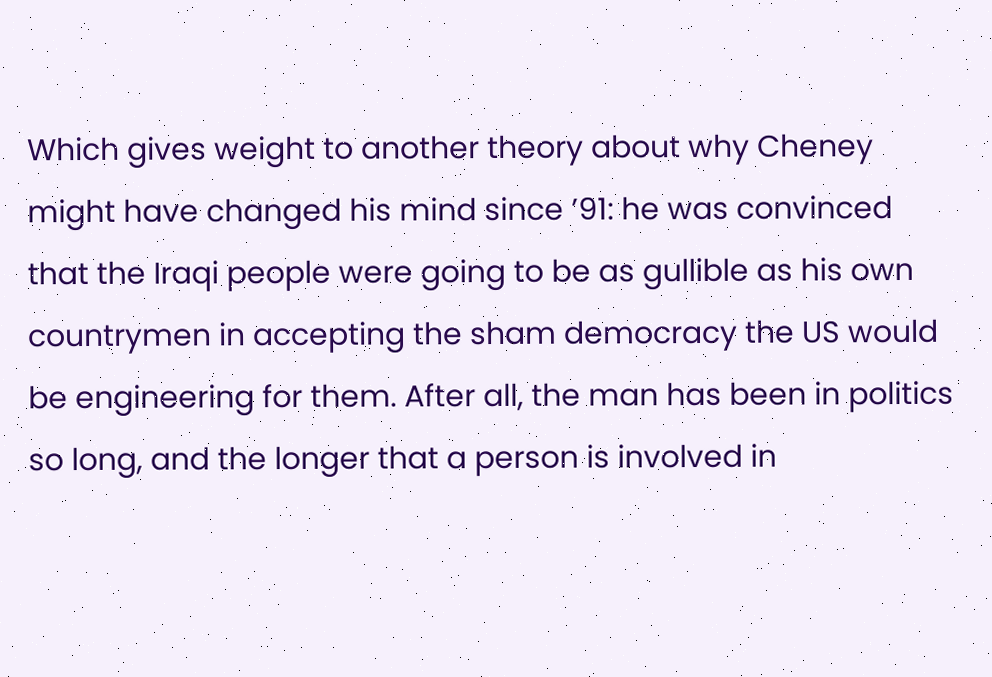Which gives weight to another theory about why Cheney might have changed his mind since ’91: he was convinced that the Iraqi people were going to be as gullible as his own countrymen in accepting the sham democracy the US would be engineering for them. After all, the man has been in politics so long, and the longer that a person is involved in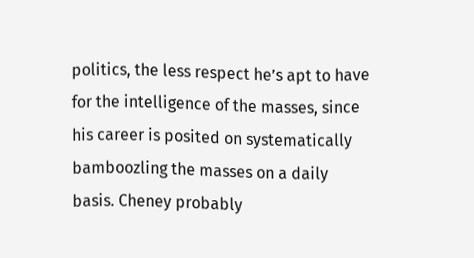politics, the less respect he’s apt to have for the intelligence of the masses, since his career is posited on systematically bamboozling the masses on a daily basis. Cheney probably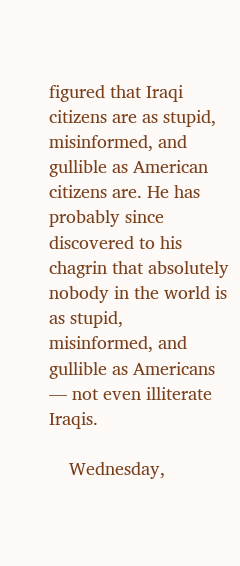figured that Iraqi citizens are as stupid, misinformed, and gullible as American citizens are. He has probably since discovered to his chagrin that absolutely nobody in the world is as stupid, misinformed, and gullible as Americans — not even illiterate Iraqis.

    Wednesday,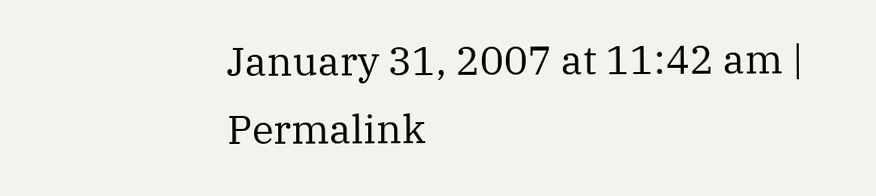January 31, 2007 at 11:42 am | Permalink